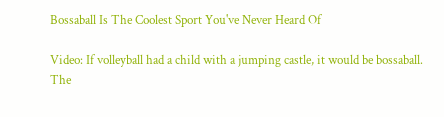Bossaball Is The Coolest Sport You've Never Heard Of

Video: If volleyball had a child with a jumping castle, it would be bossaball. The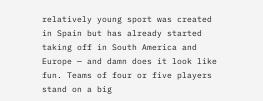relatively young sport was created in Spain but has already started taking off in South America and Europe — and damn does it look like fun. Teams of four or five players stand on a big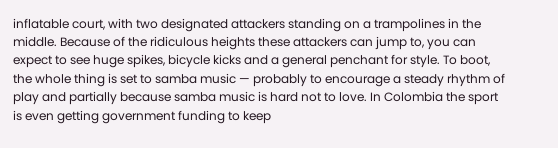inflatable court, with two designated attackers standing on a trampolines in the middle. Because of the ridiculous heights these attackers can jump to, you can expect to see huge spikes, bicycle kicks and a general penchant for style. To boot, the whole thing is set to samba music — probably to encourage a steady rhythm of play and partially because samba music is hard not to love. In Colombia the sport is even getting government funding to keep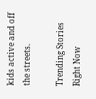kids active and off the streets.

Trending Stories Right Now